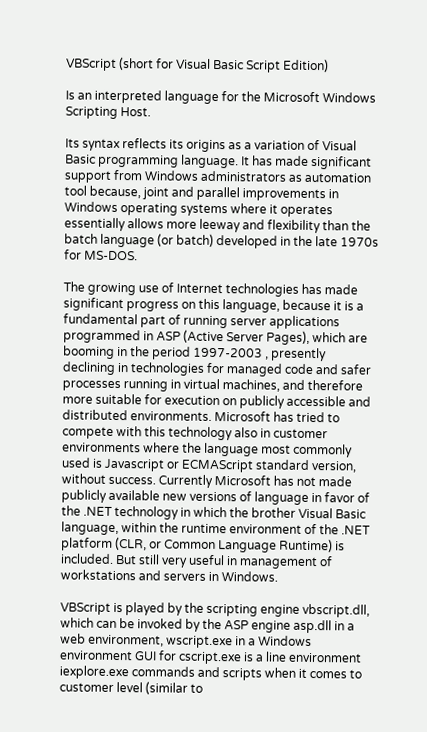VBScript (short for Visual Basic Script Edition)

Is an interpreted language for the Microsoft Windows Scripting Host.

Its syntax reflects its origins as a variation of Visual Basic programming language. It has made significant support from Windows administrators as automation tool because, joint and parallel improvements in Windows operating systems where it operates essentially allows more leeway and flexibility than the batch language (or batch) developed in the late 1970s for MS-DOS.

The growing use of Internet technologies has made significant progress on this language, because it is a fundamental part of running server applications programmed in ASP (Active Server Pages), which are booming in the period 1997-2003 , presently declining in technologies for managed code and safer processes running in virtual machines, and therefore more suitable for execution on publicly accessible and distributed environments. Microsoft has tried to compete with this technology also in customer environments where the language most commonly used is Javascript or ECMAScript standard version, without success. Currently Microsoft has not made publicly available new versions of language in favor of the .NET technology in which the brother Visual Basic language, within the runtime environment of the .NET platform (CLR, or Common Language Runtime) is included. But still very useful in management of workstations and servers in Windows.

VBScript is played by the scripting engine vbscript.dll, which can be invoked by the ASP engine asp.dll in a web environment, wscript.exe in a Windows environment GUI for cscript.exe is a line environment iexplore.exe commands and scripts when it comes to customer level (similar to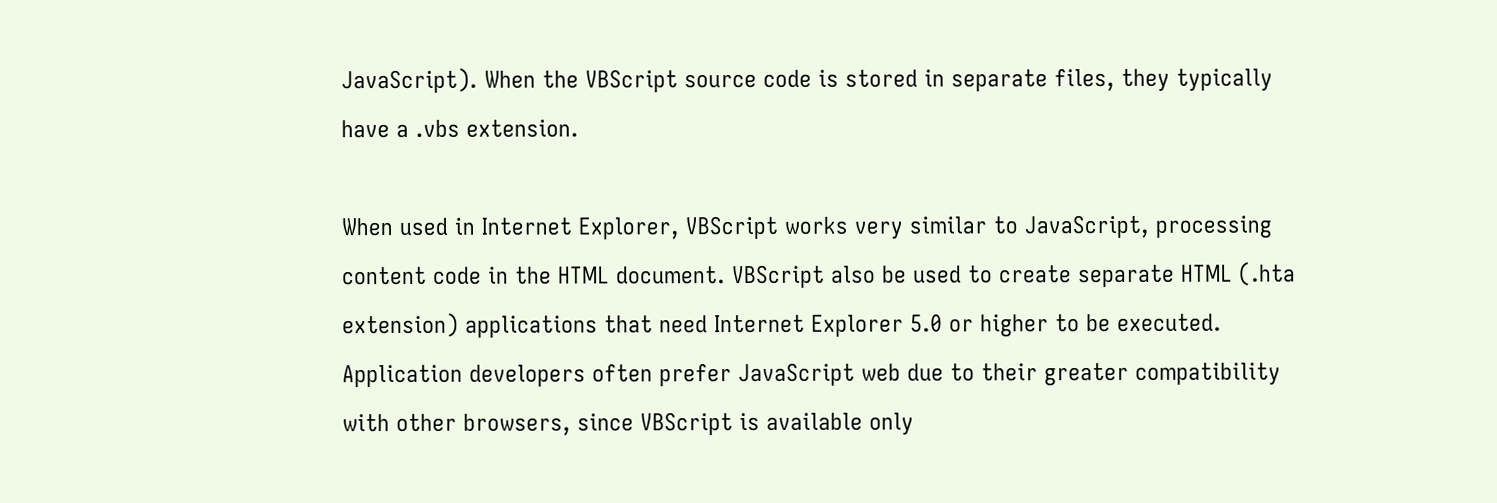JavaScript). When the VBScript source code is stored in separate files, they typically have a .vbs extension.

When used in Internet Explorer, VBScript works very similar to JavaScript, processing content code in the HTML document. VBScript also be used to create separate HTML (.hta extension) applications that need Internet Explorer 5.0 or higher to be executed. Application developers often prefer JavaScript web due to their greater compatibility with other browsers, since VBScript is available only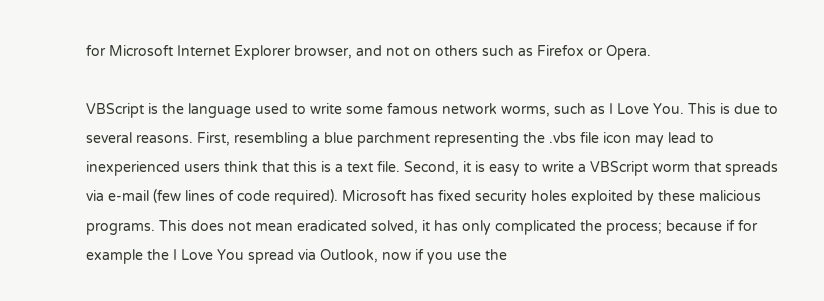for Microsoft Internet Explorer browser, and not on others such as Firefox or Opera.

VBScript is the language used to write some famous network worms, such as I Love You. This is due to several reasons. First, resembling a blue parchment representing the .vbs file icon may lead to inexperienced users think that this is a text file. Second, it is easy to write a VBScript worm that spreads via e-mail (few lines of code required). Microsoft has fixed security holes exploited by these malicious programs. This does not mean eradicated solved, it has only complicated the process; because if for example the I Love You spread via Outlook, now if you use the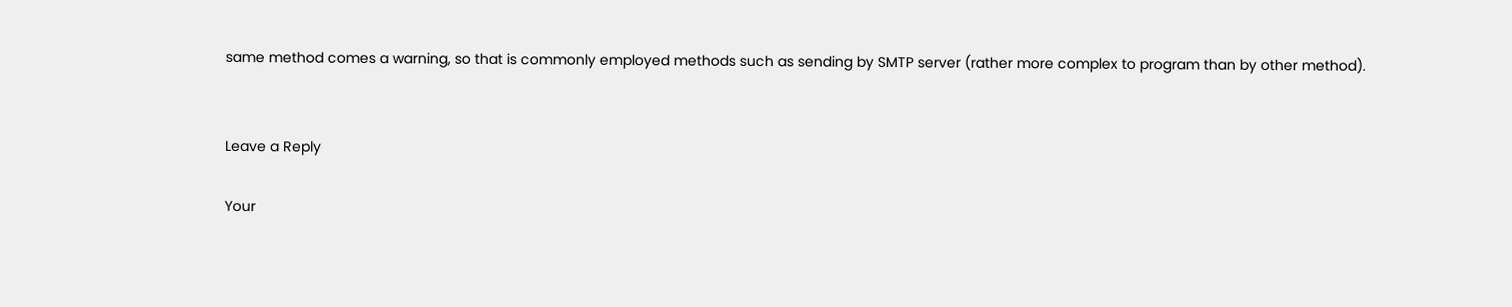same method comes a warning, so that is commonly employed methods such as sending by SMTP server (rather more complex to program than by other method).


Leave a Reply

Your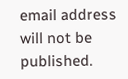email address will not be published.